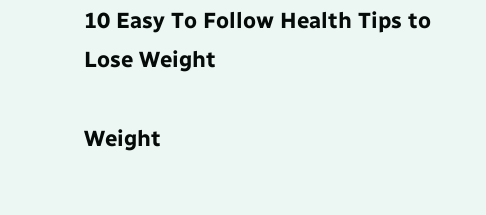10 Easy To Follow Health Tips to Lose Weight

Weight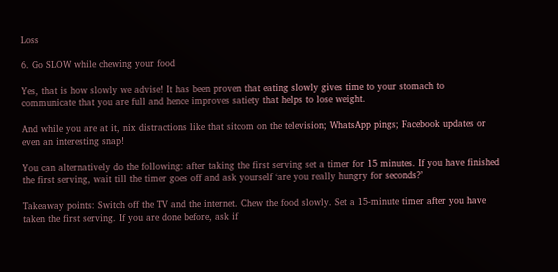Loss

6. Go SLOW while chewing your food

Yes, that is how slowly we advise! It has been proven that eating slowly gives time to your stomach to communicate that you are full and hence improves satiety that helps to lose weight.

And while you are at it, nix distractions like that sitcom on the television; WhatsApp pings; Facebook updates or even an interesting snap!

You can alternatively do the following: after taking the first serving set a timer for 15 minutes. If you have finished the first serving, wait till the timer goes off and ask yourself ‘are you really hungry for seconds?’

Takeaway points: Switch off the TV and the internet. Chew the food slowly. Set a 15-minute timer after you have taken the first serving. If you are done before, ask if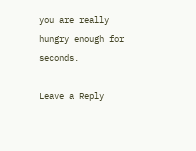you are really hungry enough for seconds.

Leave a Reply